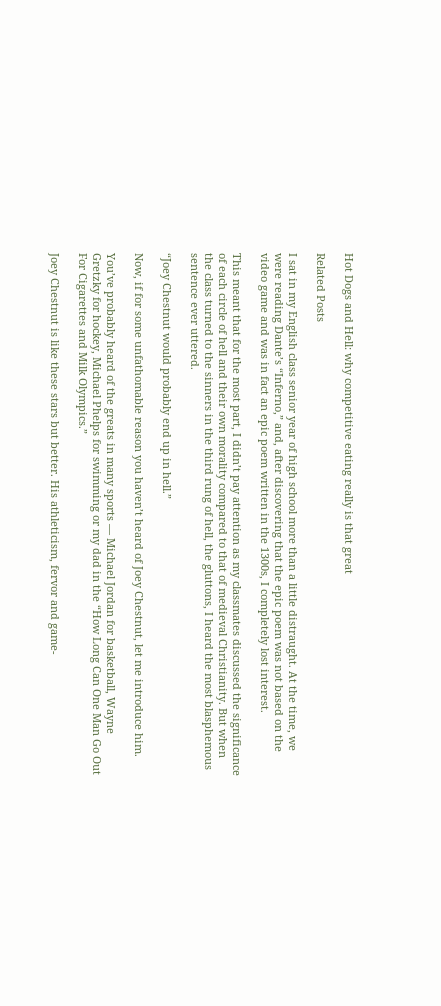Hot Dogs and Hell: why competitive eating really is that great

Related Posts

I sat in my English class senior year of high school more than a little distraught. At the time, we were reading Dante’s “Inferno,” and, after discovering that the epic poem was not based on the video game and was in fact an epic poem written in the 1300s, I completely lost interest.

This meant that for the most part, I didn’t pay attention as my classmates discussed the significance of each circle of hell and their own morality compared to that of medieval Christianity. But when the class turned to the sinners in the third rung of hell, the gluttons, I heard the most blasphemous sentence ever uttered.

“Joey Chestnut would probably end up in hell.”

Now, if for some unfathomable reason you haven’t heard of Joey Chestnut, let me introduce him.

You’ve probably heard of the greats in many sports — Michael Jordan for basketball, Wayne Gretzky for hockey, Michael Phelps for swimming or my dad in the “How Long Can One Man Go Out For Cigarettes and Milk Olympics.”

Joey Chestnut is like these stars but better. His athleticism, fervor and game-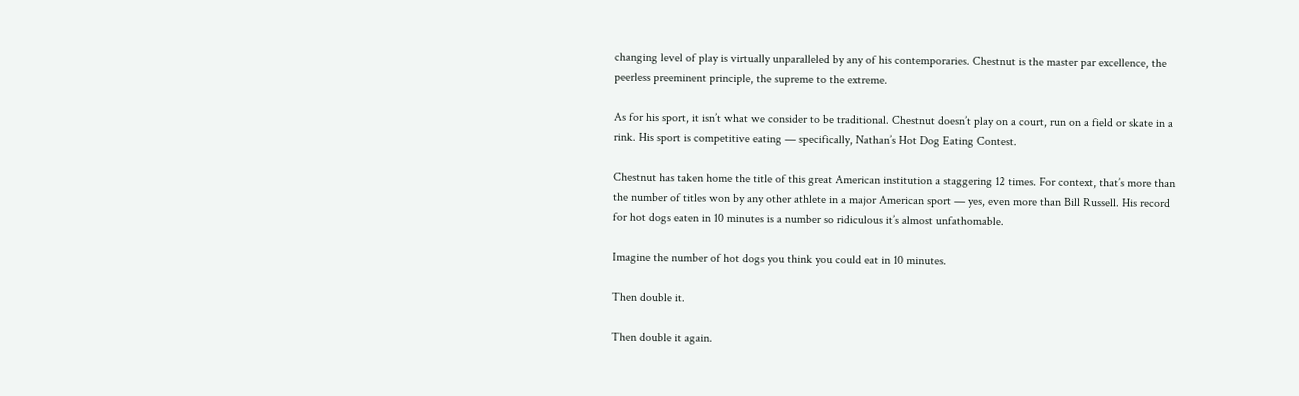changing level of play is virtually unparalleled by any of his contemporaries. Chestnut is the master par excellence, the peerless preeminent principle, the supreme to the extreme.

As for his sport, it isn’t what we consider to be traditional. Chestnut doesn’t play on a court, run on a field or skate in a rink. His sport is competitive eating — specifically, Nathan’s Hot Dog Eating Contest.

Chestnut has taken home the title of this great American institution a staggering 12 times. For context, that’s more than the number of titles won by any other athlete in a major American sport — yes, even more than Bill Russell. His record for hot dogs eaten in 10 minutes is a number so ridiculous it’s almost unfathomable.

Imagine the number of hot dogs you think you could eat in 10 minutes.

Then double it.

Then double it again.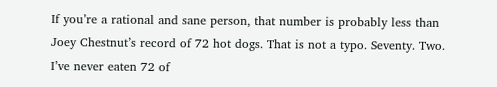If you’re a rational and sane person, that number is probably less than Joey Chestnut’s record of 72 hot dogs. That is not a typo. Seventy. Two. I’ve never eaten 72 of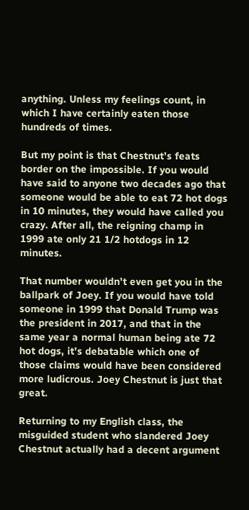anything. Unless my feelings count, in which I have certainly eaten those hundreds of times.

But my point is that Chestnut’s feats border on the impossible. If you would have said to anyone two decades ago that someone would be able to eat 72 hot dogs in 10 minutes, they would have called you crazy. After all, the reigning champ in 1999 ate only 21 1/2 hotdogs in 12 minutes.

That number wouldn’t even get you in the ballpark of Joey. If you would have told someone in 1999 that Donald Trump was the president in 2017, and that in the same year a normal human being ate 72 hot dogs, it’s debatable which one of those claims would have been considered more ludicrous. Joey Chestnut is just that great.

Returning to my English class, the misguided student who slandered Joey Chestnut actually had a decent argument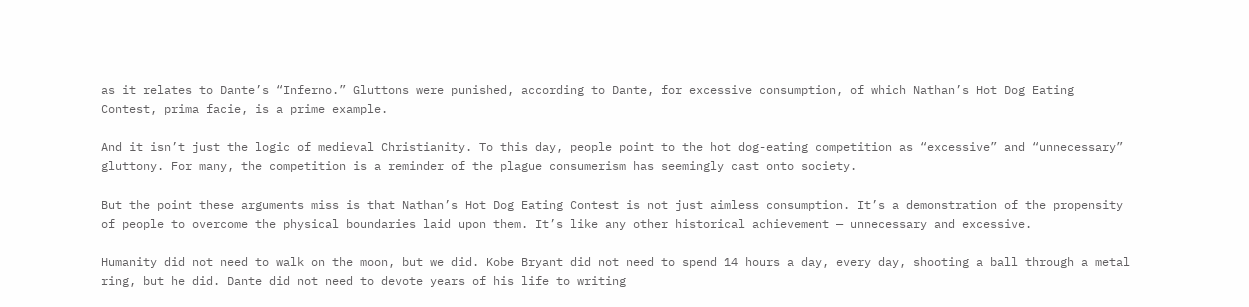as it relates to Dante’s “Inferno.” Gluttons were punished, according to Dante, for excessive consumption, of which Nathan’s Hot Dog Eating Contest, prima facie, is a prime example.

And it isn’t just the logic of medieval Christianity. To this day, people point to the hot dog-eating competition as “excessive” and “unnecessary” gluttony. For many, the competition is a reminder of the plague consumerism has seemingly cast onto society.

But the point these arguments miss is that Nathan’s Hot Dog Eating Contest is not just aimless consumption. It’s a demonstration of the propensity of people to overcome the physical boundaries laid upon them. It’s like any other historical achievement — unnecessary and excessive.

Humanity did not need to walk on the moon, but we did. Kobe Bryant did not need to spend 14 hours a day, every day, shooting a ball through a metal ring, but he did. Dante did not need to devote years of his life to writing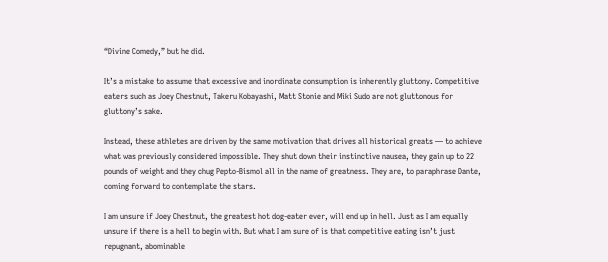“Divine Comedy,” but he did.

It’s a mistake to assume that excessive and inordinate consumption is inherently gluttony. Competitive eaters such as Joey Chestnut, Takeru Kobayashi, Matt Stonie and Miki Sudo are not gluttonous for gluttony’s sake.

Instead, these athletes are driven by the same motivation that drives all historical greats — to achieve what was previously considered impossible. They shut down their instinctive nausea, they gain up to 22 pounds of weight and they chug Pepto-Bismol all in the name of greatness. They are, to paraphrase Dante, coming forward to contemplate the stars.

I am unsure if Joey Chestnut, the greatest hot dog-eater ever, will end up in hell. Just as I am equally unsure if there is a hell to begin with. But what I am sure of is that competitive eating isn’t just repugnant, abominable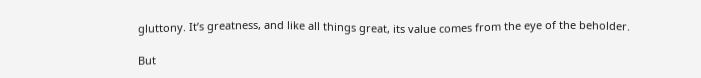gluttony. It’s greatness, and like all things great, its value comes from the eye of the beholder.

But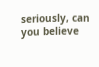seriously, can you believe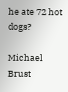he ate 72 hot dogs?

Michael Brust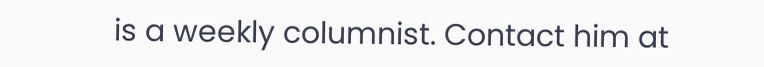is a weekly columnist. Contact him at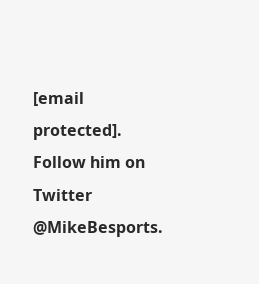[email protected]. Follow him on Twitter @MikeBesports.